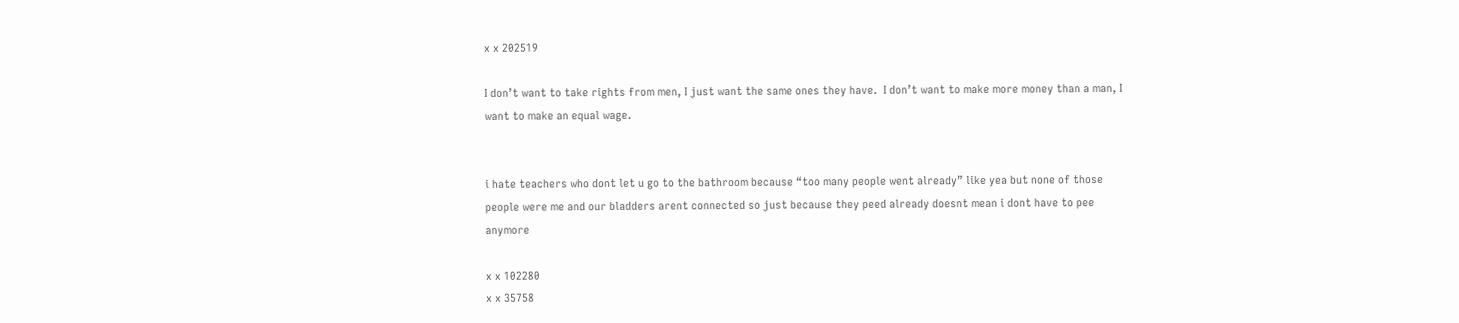x x 202519

I don’t want to take rights from men, I just want the same ones they have.  I don’t want to make more money than a man, I want to make an equal wage.


i hate teachers who dont let u go to the bathroom because “too many people went already” like yea but none of those people were me and our bladders arent connected so just because they peed already doesnt mean i dont have to pee anymore

x x 102280
x x 35758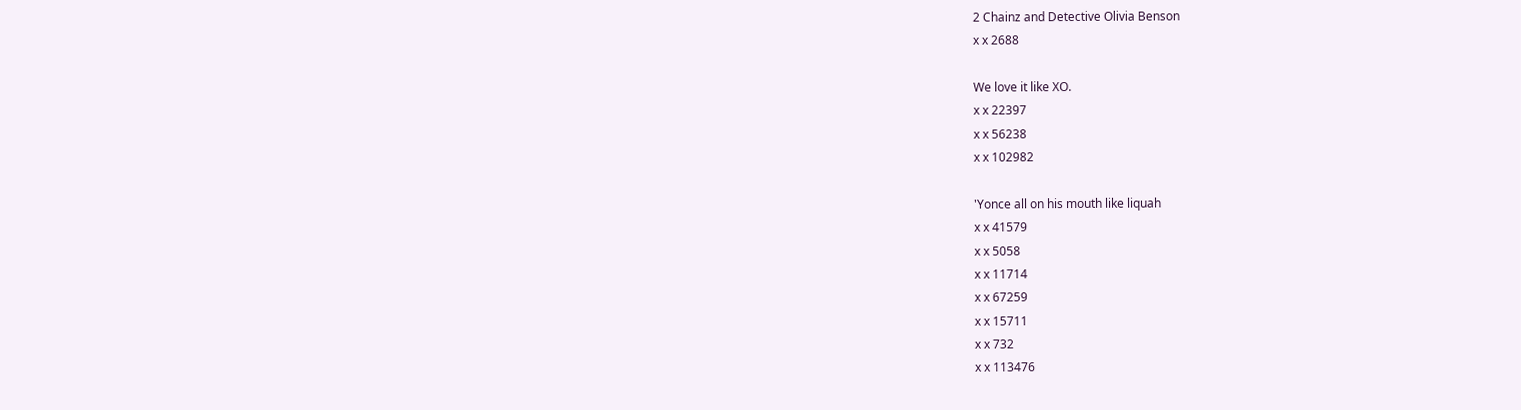2 Chainz and Detective Olivia Benson
x x 2688

We love it like XO.
x x 22397
x x 56238
x x 102982

'Yonce all on his mouth like liquah
x x 41579
x x 5058
x x 11714
x x 67259
x x 15711
x x 732
x x 113476